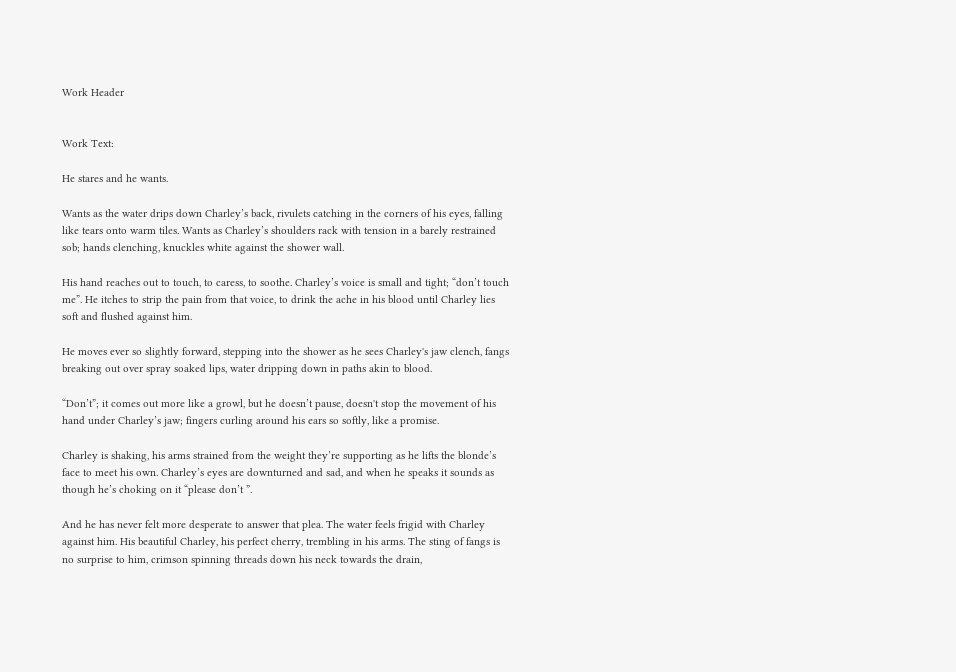Work Header


Work Text:

He stares and he wants.

Wants as the water drips down Charley’s back, rivulets catching in the corners of his eyes, falling like tears onto warm tiles. Wants as Charley’s shoulders rack with tension in a barely restrained sob; hands clenching, knuckles white against the shower wall.

His hand reaches out to touch, to caress, to soothe. Charley’s voice is small and tight; “don’t touch me”. He itches to strip the pain from that voice, to drink the ache in his blood until Charley lies soft and flushed against him.

He moves ever so slightly forward, stepping into the shower as he sees Charley's jaw clench, fangs breaking out over spray soaked lips, water dripping down in paths akin to blood.

“Don’t”; it comes out more like a growl, but he doesn’t pause, doesn't stop the movement of his hand under Charley’s jaw; fingers curling around his ears so softly, like a promise.

Charley is shaking, his arms strained from the weight they’re supporting as he lifts the blonde’s face to meet his own. Charley’s eyes are downturned and sad, and when he speaks it sounds as though he’s choking on it “please don’t ”.

And he has never felt more desperate to answer that plea. The water feels frigid with Charley against him. His beautiful Charley, his perfect cherry, trembling in his arms. The sting of fangs is no surprise to him, crimson spinning threads down his neck towards the drain,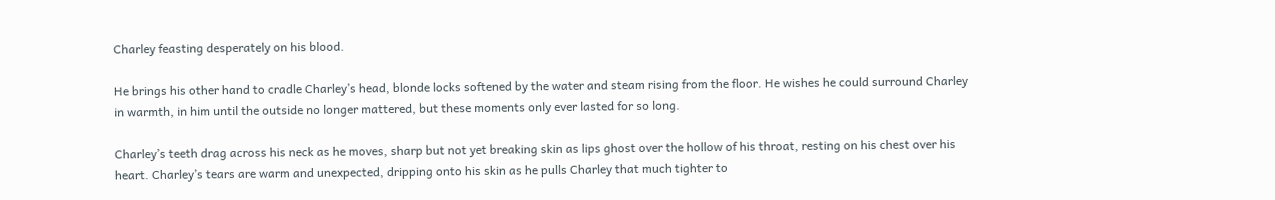Charley feasting desperately on his blood.

He brings his other hand to cradle Charley’s head, blonde locks softened by the water and steam rising from the floor. He wishes he could surround Charley in warmth, in him until the outside no longer mattered, but these moments only ever lasted for so long.

Charley’s teeth drag across his neck as he moves, sharp but not yet breaking skin as lips ghost over the hollow of his throat, resting on his chest over his heart. Charley’s tears are warm and unexpected, dripping onto his skin as he pulls Charley that much tighter to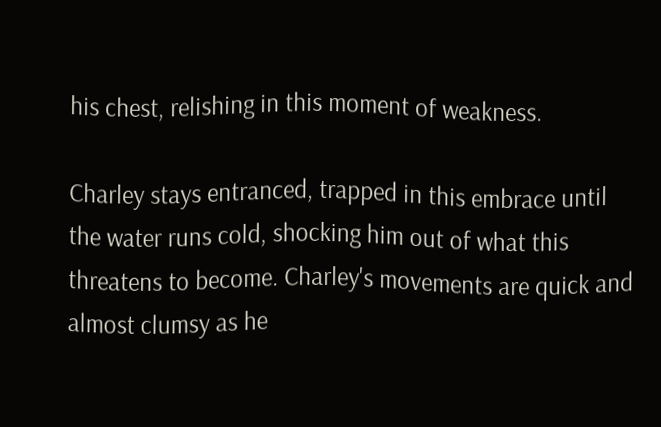his chest, relishing in this moment of weakness.

Charley stays entranced, trapped in this embrace until the water runs cold, shocking him out of what this threatens to become. Charley's movements are quick and almost clumsy as he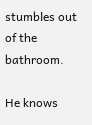stumbles out of the bathroom.

He knows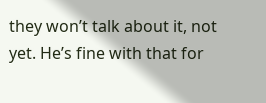they won’t talk about it, not yet. He’s fine with that for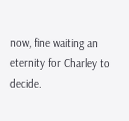now, fine waiting an eternity for Charley to decide.